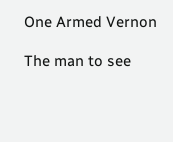One Armed Vernon

The man to see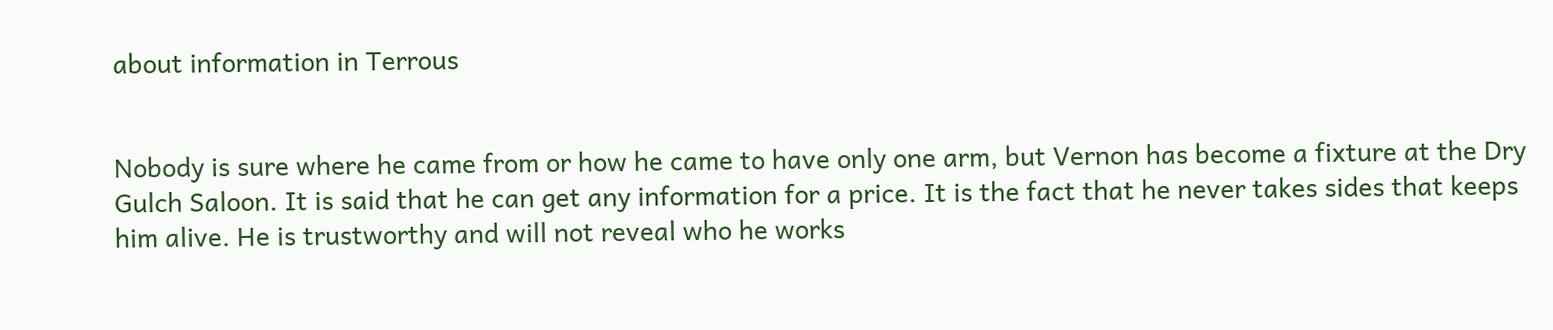about information in Terrous


Nobody is sure where he came from or how he came to have only one arm, but Vernon has become a fixture at the Dry Gulch Saloon. It is said that he can get any information for a price. It is the fact that he never takes sides that keeps him alive. He is trustworthy and will not reveal who he works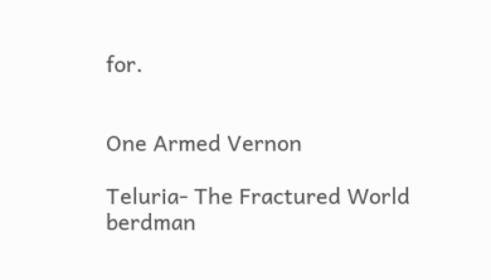for.


One Armed Vernon

Teluria- The Fractured World berdman